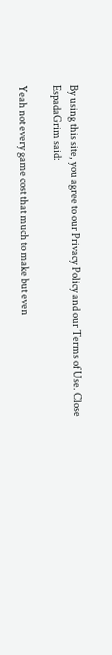By using this site, you agree to our Privacy Policy and our Terms of Use. Close
EspadaGrim said:

Yeah not every game cost that much to make but even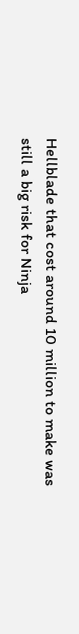Hellblade that cost around 10 million to make was still a big risk for Ninja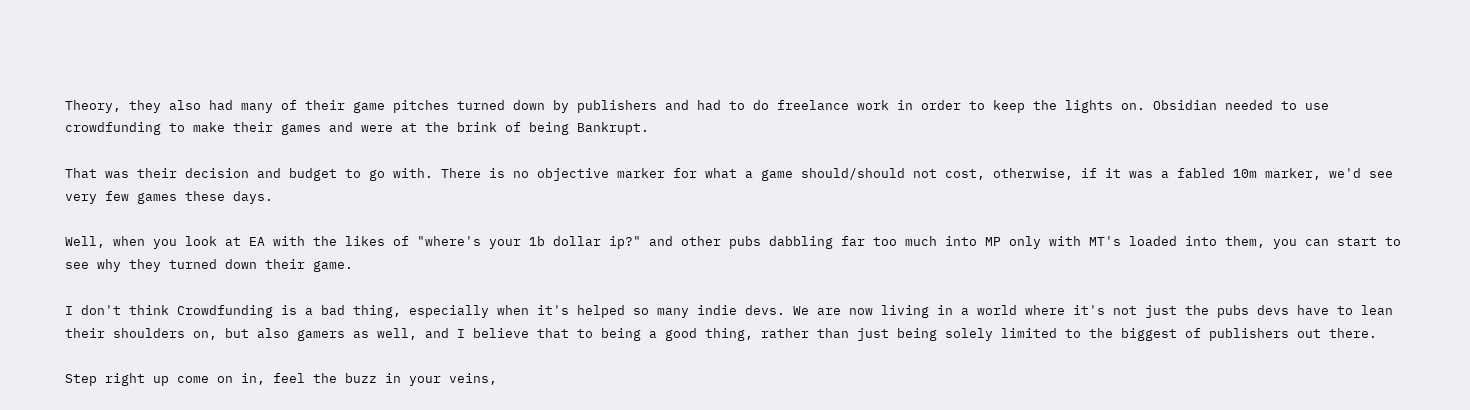Theory, they also had many of their game pitches turned down by publishers and had to do freelance work in order to keep the lights on. Obsidian needed to use crowdfunding to make their games and were at the brink of being Bankrupt.

That was their decision and budget to go with. There is no objective marker for what a game should/should not cost, otherwise, if it was a fabled 10m marker, we'd see very few games these days.

Well, when you look at EA with the likes of "where's your 1b dollar ip?" and other pubs dabbling far too much into MP only with MT's loaded into them, you can start to see why they turned down their game.

I don't think Crowdfunding is a bad thing, especially when it's helped so many indie devs. We are now living in a world where it's not just the pubs devs have to lean their shoulders on, but also gamers as well, and I believe that to being a good thing, rather than just being solely limited to the biggest of publishers out there.

Step right up come on in, feel the buzz in your veins,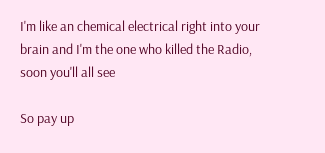I'm like an chemical electrical right into your brain and I'm the one who killed the Radio, soon you'll all see

So pay up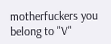motherfuckers you belong to "V"